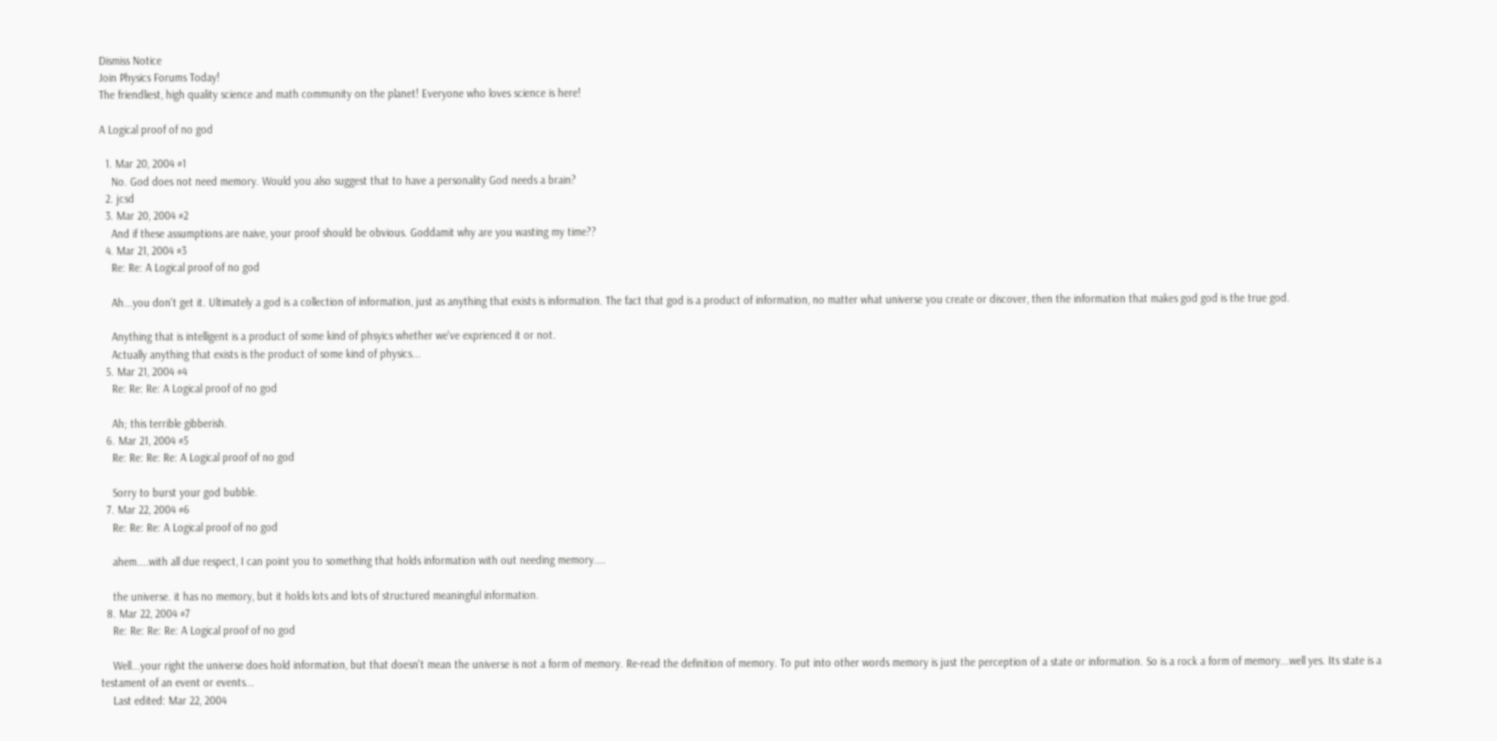Dismiss Notice
Join Physics Forums Today!
The friendliest, high quality science and math community on the planet! Everyone who loves science is here!

A Logical proof of no god

  1. Mar 20, 2004 #1
    No. God does not need memory. Would you also suggest that to have a personality God needs a brain?
  2. jcsd
  3. Mar 20, 2004 #2
    And if these assumptions are naive, your proof should be obvious. Goddamit why are you wasting my time??
  4. Mar 21, 2004 #3
    Re: Re: A Logical proof of no god

    Ah...you don't get it. Ultimately a god is a collection of information, just as anything that exists is information. The fact that god is a product of information, no matter what universe you create or discover, then the information that makes god god is the true god.

    Anything that is intelligent is a product of some kind of phsyics whether we've exprienced it or not.
    Actually anything that exists is the product of some kind of physics...
  5. Mar 21, 2004 #4
    Re: Re: Re: A Logical proof of no god

    Ah; this terrible gibberish.
  6. Mar 21, 2004 #5
    Re: Re: Re: Re: A Logical proof of no god

    Sorry to burst your god bubble.
  7. Mar 22, 2004 #6
    Re: Re: Re: A Logical proof of no god

    ahem....with all due respect, I can point you to something that holds information with out needing memory....

    the universe. it has no memory, but it holds lots and lots of structured meaningful information.
  8. Mar 22, 2004 #7
    Re: Re: Re: Re: A Logical proof of no god

    Well...your right the universe does hold information, but that doesn't mean the universe is not a form of memory. Re-read the definition of memory. To put into other words memory is just the perception of a state or information. So is a rock a form of memory...well yes. Its state is a testament of an event or events...
    Last edited: Mar 22, 2004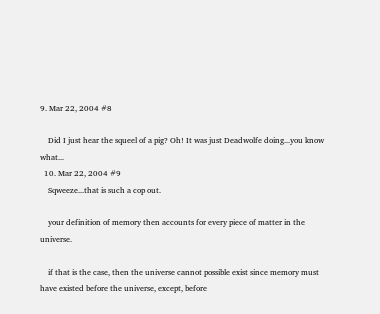9. Mar 22, 2004 #8

    Did I just hear the squeel of a pig? Oh! It was just Deadwolfe doing...you know what...
  10. Mar 22, 2004 #9
    Sqweeze...that is such a cop out.

    your definition of memory then accounts for every piece of matter in the universe.

    if that is the case, then the universe cannot possible exist since memory must have existed before the universe, except, before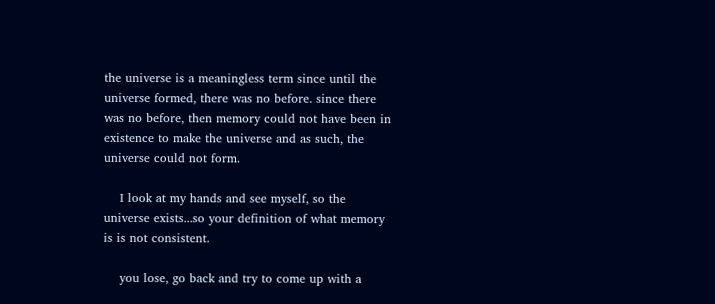the universe is a meaningless term since until the universe formed, there was no before. since there was no before, then memory could not have been in existence to make the universe and as such, the universe could not form.

    I look at my hands and see myself, so the universe exists...so your definition of what memory is is not consistent.

    you lose, go back and try to come up with a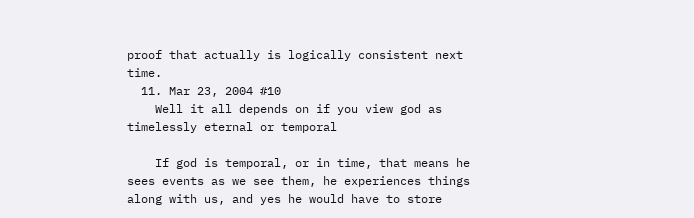proof that actually is logically consistent next time.
  11. Mar 23, 2004 #10
    Well it all depends on if you view god as timelessly eternal or temporal

    If god is temporal, or in time, that means he sees events as we see them, he experiences things along with us, and yes he would have to store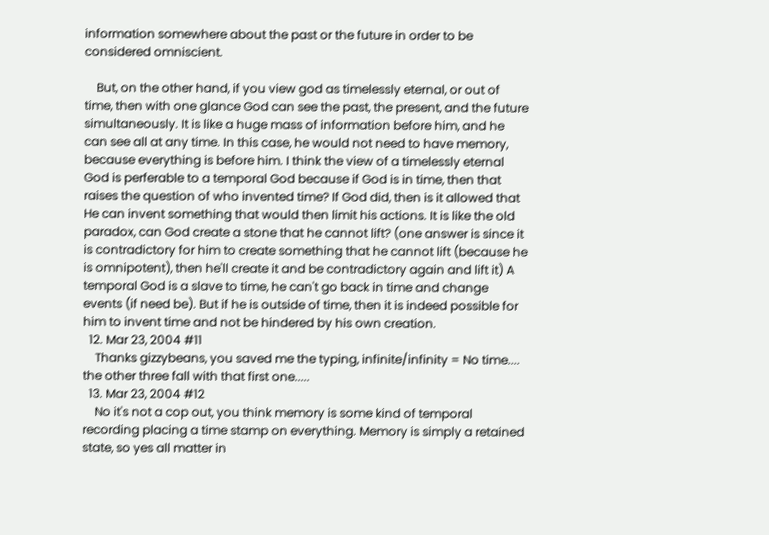information somewhere about the past or the future in order to be considered omniscient.

    But, on the other hand, if you view god as timelessly eternal, or out of time, then with one glance God can see the past, the present, and the future simultaneously. It is like a huge mass of information before him, and he can see all at any time. In this case, he would not need to have memory, because everything is before him. I think the view of a timelessly eternal God is perferable to a temporal God because if God is in time, then that raises the question of who invented time? If God did, then is it allowed that He can invent something that would then limit his actions. It is like the old paradox, can God create a stone that he cannot lift? (one answer is since it is contradictory for him to create something that he cannot lift (because he is omnipotent), then he'll create it and be contradictory again and lift it) A temporal God is a slave to time, he can't go back in time and change events (if need be). But if he is outside of time, then it is indeed possible for him to invent time and not be hindered by his own creation.
  12. Mar 23, 2004 #11
    Thanks gizzybeans, you saved me the typing, infinite/infinity = No time.... the other three fall with that first one.....
  13. Mar 23, 2004 #12
    No it's not a cop out, you think memory is some kind of temporal recording placing a time stamp on everything. Memory is simply a retained state, so yes all matter in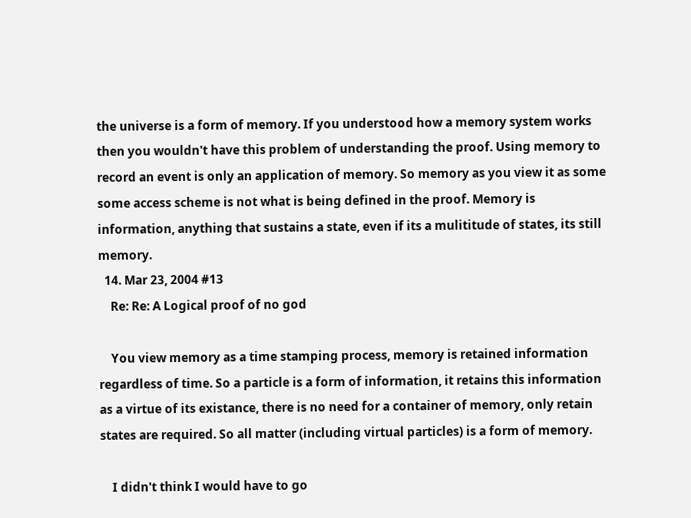the universe is a form of memory. If you understood how a memory system works then you wouldn't have this problem of understanding the proof. Using memory to record an event is only an application of memory. So memory as you view it as some some access scheme is not what is being defined in the proof. Memory is information, anything that sustains a state, even if its a mulititude of states, its still memory.
  14. Mar 23, 2004 #13
    Re: Re: A Logical proof of no god

    You view memory as a time stamping process, memory is retained information regardless of time. So a particle is a form of information, it retains this information as a virtue of its existance, there is no need for a container of memory, only retain states are required. So all matter (including virtual particles) is a form of memory.

    I didn't think I would have to go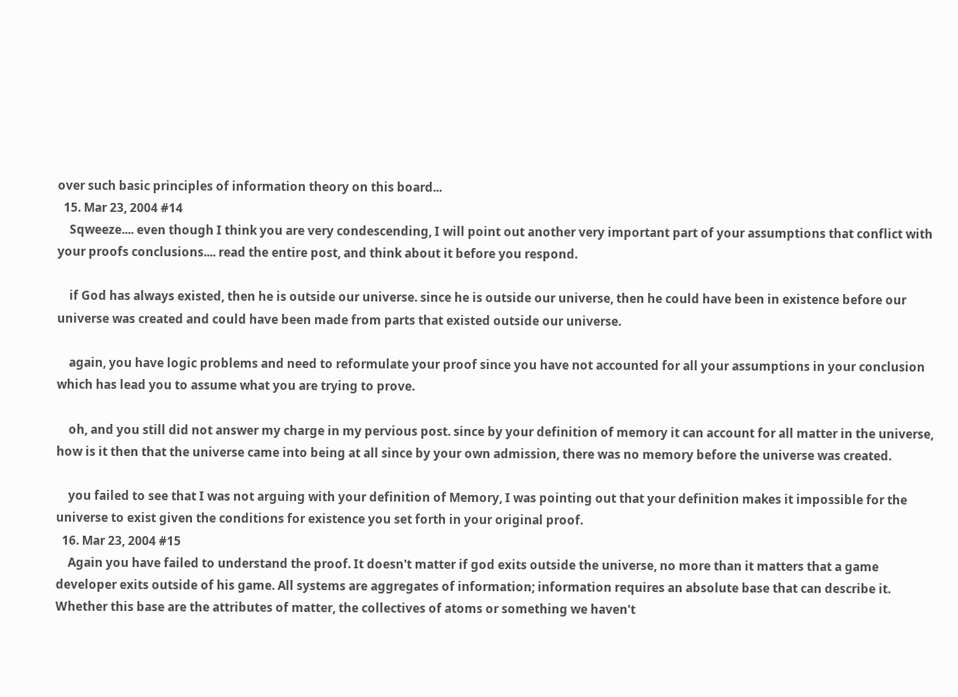over such basic principles of information theory on this board...
  15. Mar 23, 2004 #14
    Sqweeze.... even though I think you are very condescending, I will point out another very important part of your assumptions that conflict with your proofs conclusions.... read the entire post, and think about it before you respond.

    if God has always existed, then he is outside our universe. since he is outside our universe, then he could have been in existence before our universe was created and could have been made from parts that existed outside our universe.

    again, you have logic problems and need to reformulate your proof since you have not accounted for all your assumptions in your conclusion which has lead you to assume what you are trying to prove.

    oh, and you still did not answer my charge in my pervious post. since by your definition of memory it can account for all matter in the universe, how is it then that the universe came into being at all since by your own admission, there was no memory before the universe was created.

    you failed to see that I was not arguing with your definition of Memory, I was pointing out that your definition makes it impossible for the universe to exist given the conditions for existence you set forth in your original proof.
  16. Mar 23, 2004 #15
    Again you have failed to understand the proof. It doesn't matter if god exits outside the universe, no more than it matters that a game developer exits outside of his game. All systems are aggregates of information; information requires an absolute base that can describe it. Whether this base are the attributes of matter, the collectives of atoms or something we haven't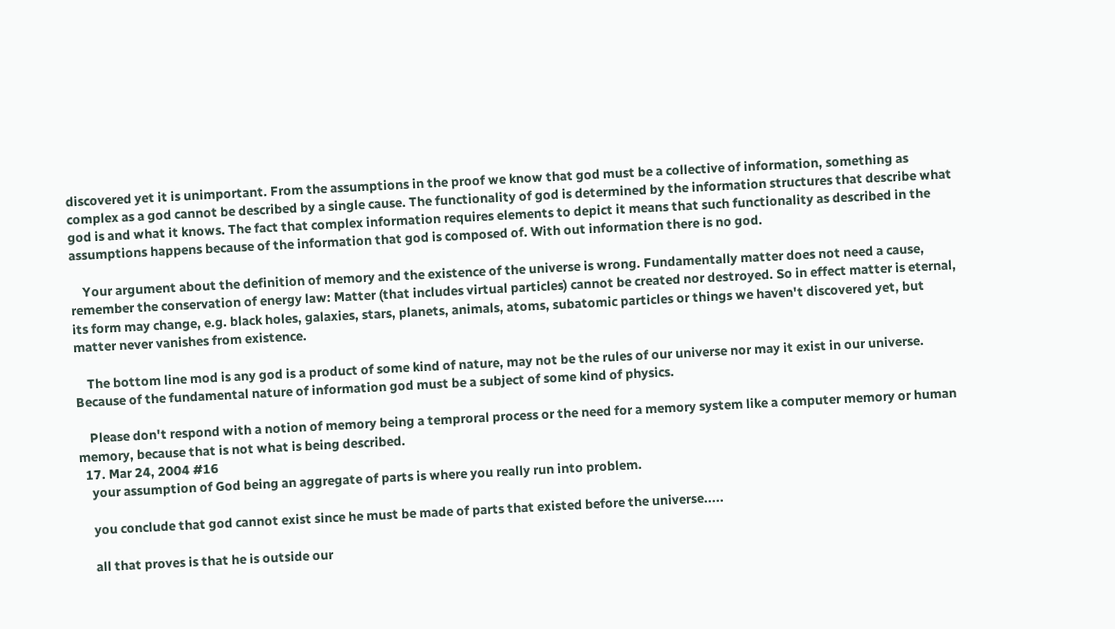discovered yet it is unimportant. From the assumptions in the proof we know that god must be a collective of information, something as complex as a god cannot be described by a single cause. The functionality of god is determined by the information structures that describe what god is and what it knows. The fact that complex information requires elements to depict it means that such functionality as described in the assumptions happens because of the information that god is composed of. With out information there is no god.

    Your argument about the definition of memory and the existence of the universe is wrong. Fundamentally matter does not need a cause, remember the conservation of energy law: Matter (that includes virtual particles) cannot be created nor destroyed. So in effect matter is eternal, its form may change, e.g. black holes, galaxies, stars, planets, animals, atoms, subatomic particles or things we haven't discovered yet, but matter never vanishes from existence.

    The bottom line mod is any god is a product of some kind of nature, may not be the rules of our universe nor may it exist in our universe. Because of the fundamental nature of information god must be a subject of some kind of physics.

    Please don't respond with a notion of memory being a temproral process or the need for a memory system like a computer memory or human memory, because that is not what is being described.
  17. Mar 24, 2004 #16
    your assumption of God being an aggregate of parts is where you really run into problem.

    you conclude that god cannot exist since he must be made of parts that existed before the universe.....

    all that proves is that he is outside our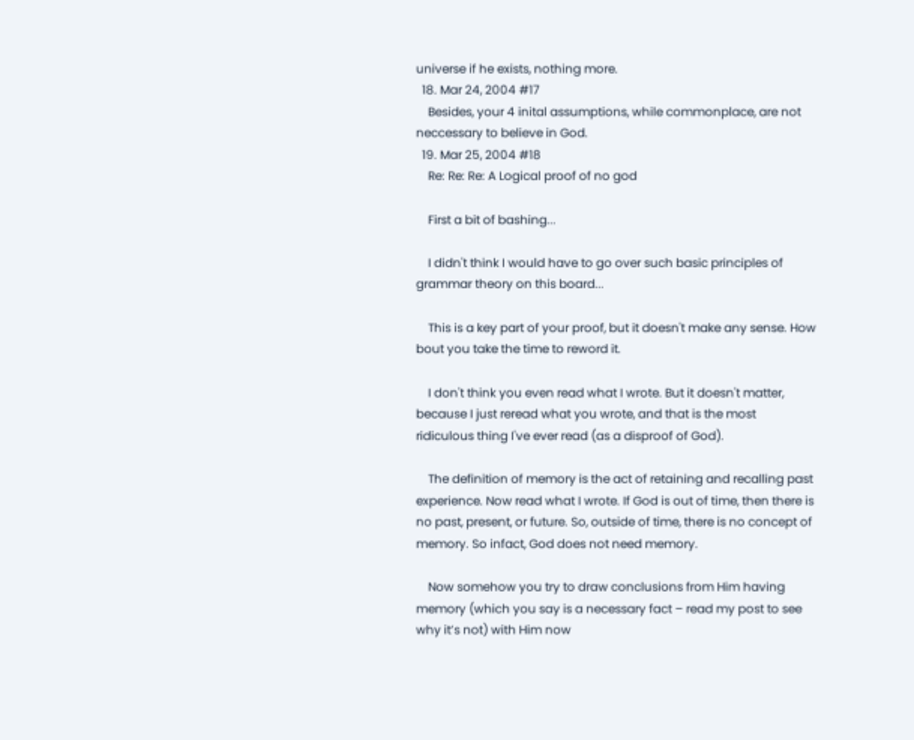universe if he exists, nothing more.
  18. Mar 24, 2004 #17
    Besides, your 4 inital assumptions, while commonplace, are not neccessary to believe in God.
  19. Mar 25, 2004 #18
    Re: Re: Re: A Logical proof of no god

    First a bit of bashing...

    I didn't think I would have to go over such basic principles of grammar theory on this board...

    This is a key part of your proof, but it doesn't make any sense. How bout you take the time to reword it.

    I don't think you even read what I wrote. But it doesn't matter, because I just reread what you wrote, and that is the most ridiculous thing I've ever read (as a disproof of God).

    The definition of memory is the act of retaining and recalling past experience. Now read what I wrote. If God is out of time, then there is no past, present, or future. So, outside of time, there is no concept of memory. So infact, God does not need memory.

    Now somehow you try to draw conclusions from Him having memory (which you say is a necessary fact – read my post to see why it’s not) with Him now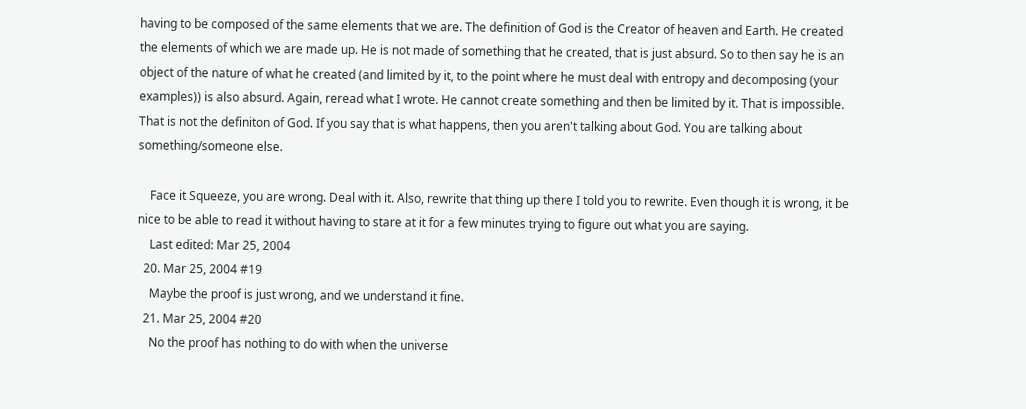having to be composed of the same elements that we are. The definition of God is the Creator of heaven and Earth. He created the elements of which we are made up. He is not made of something that he created, that is just absurd. So to then say he is an object of the nature of what he created (and limited by it, to the point where he must deal with entropy and decomposing (your examples)) is also absurd. Again, reread what I wrote. He cannot create something and then be limited by it. That is impossible. That is not the definiton of God. If you say that is what happens, then you aren't talking about God. You are talking about something/someone else.

    Face it Squeeze, you are wrong. Deal with it. Also, rewrite that thing up there I told you to rewrite. Even though it is wrong, it be nice to be able to read it without having to stare at it for a few minutes trying to figure out what you are saying.
    Last edited: Mar 25, 2004
  20. Mar 25, 2004 #19
    Maybe the proof is just wrong, and we understand it fine.
  21. Mar 25, 2004 #20
    No the proof has nothing to do with when the universe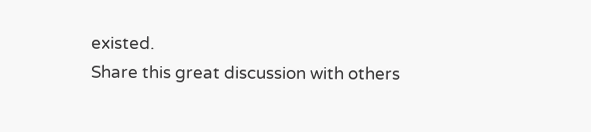existed.
Share this great discussion with others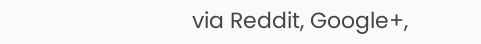via Reddit, Google+,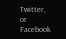Twitter, or Facebook